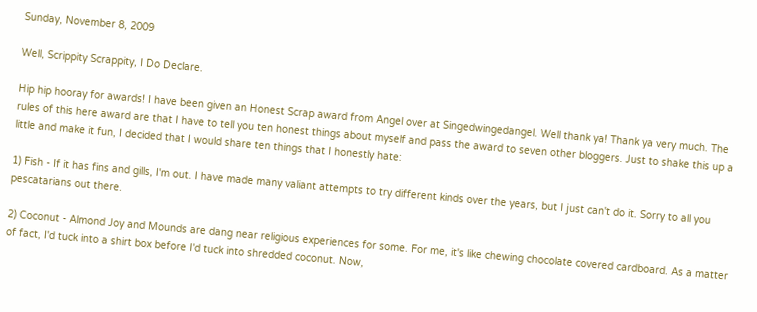Sunday, November 8, 2009

Well, Scrippity Scrappity, I Do Declare.

Hip hip hooray for awards! I have been given an Honest Scrap award from Angel over at Singedwingedangel. Well thank ya! Thank ya very much. The rules of this here award are that I have to tell you ten honest things about myself and pass the award to seven other bloggers. Just to shake this up a little and make it fun, I decided that I would share ten things that I honestly hate:

1) Fish - If it has fins and gills, I'm out. I have made many valiant attempts to try different kinds over the years, but I just can't do it. Sorry to all you pescatarians out there.

2) Coconut - Almond Joy and Mounds are dang near religious experiences for some. For me, it's like chewing chocolate covered cardboard. As a matter of fact, I'd tuck into a shirt box before I'd tuck into shredded coconut. Now,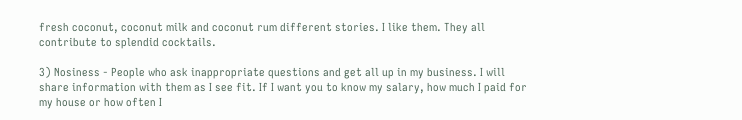fresh coconut, coconut milk and coconut rum different stories. I like them. They all contribute to splendid cocktails.

3) Nosiness - People who ask inappropriate questions and get all up in my business. I will share information with them as I see fit. If I want you to know my salary, how much I paid for my house or how often I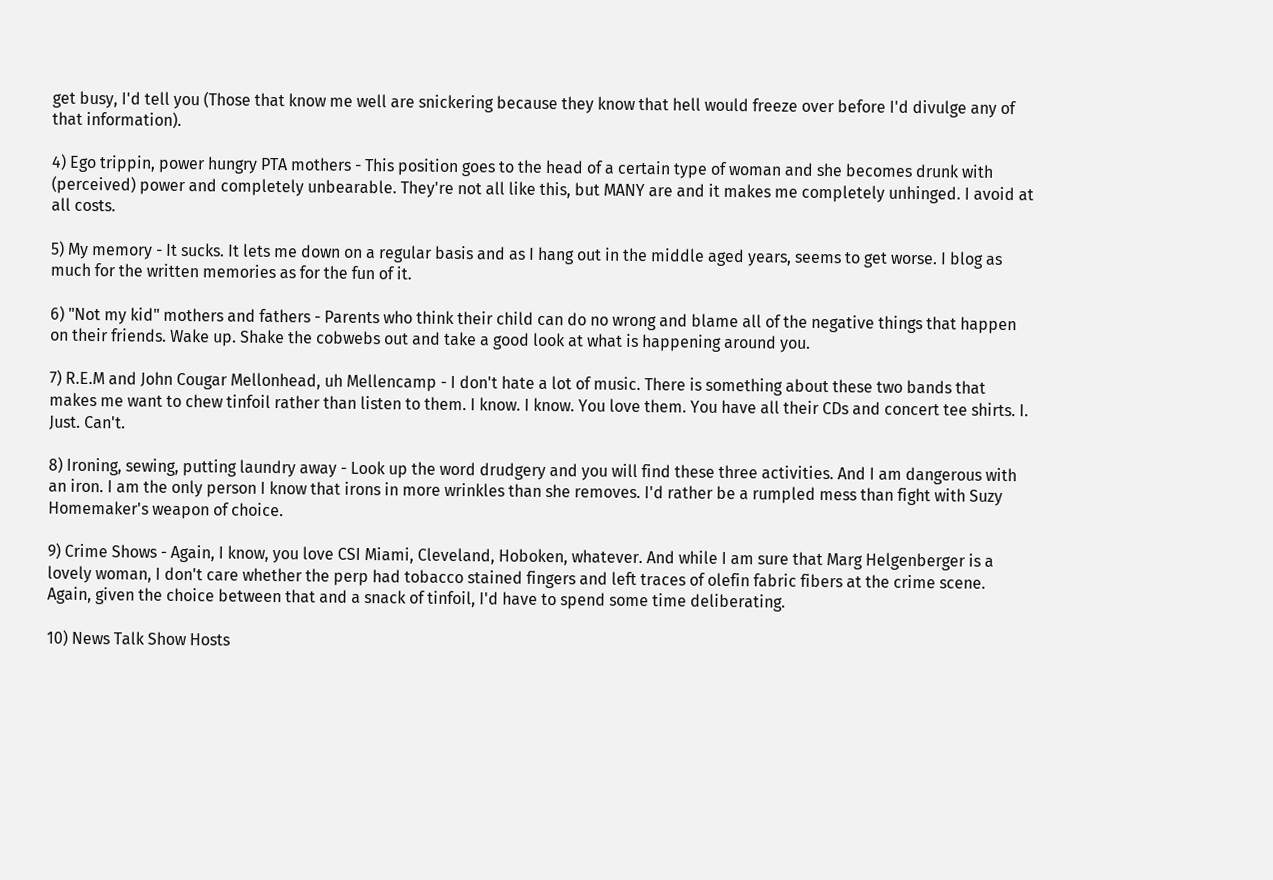get busy, I'd tell you (Those that know me well are snickering because they know that hell would freeze over before I'd divulge any of that information).

4) Ego trippin, power hungry PTA mothers - This position goes to the head of a certain type of woman and she becomes drunk with (perceived) power and completely unbearable. They're not all like this, but MANY are and it makes me completely unhinged. I avoid at all costs.

5) My memory - It sucks. It lets me down on a regular basis and as I hang out in the middle aged years, seems to get worse. I blog as much for the written memories as for the fun of it.

6) "Not my kid" mothers and fathers - Parents who think their child can do no wrong and blame all of the negative things that happen on their friends. Wake up. Shake the cobwebs out and take a good look at what is happening around you.

7) R.E.M and John Cougar Mellonhead, uh Mellencamp - I don't hate a lot of music. There is something about these two bands that makes me want to chew tinfoil rather than listen to them. I know. I know. You love them. You have all their CDs and concert tee shirts. I. Just. Can't.

8) Ironing, sewing, putting laundry away - Look up the word drudgery and you will find these three activities. And I am dangerous with an iron. I am the only person I know that irons in more wrinkles than she removes. I'd rather be a rumpled mess than fight with Suzy Homemaker's weapon of choice.

9) Crime Shows - Again, I know, you love CSI Miami, Cleveland, Hoboken, whatever. And while I am sure that Marg Helgenberger is a lovely woman, I don't care whether the perp had tobacco stained fingers and left traces of olefin fabric fibers at the crime scene. Again, given the choice between that and a snack of tinfoil, I'd have to spend some time deliberating.

10) News Talk Show Hosts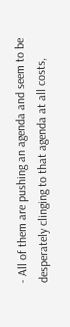- All of them are pushing an agenda and seem to be desperately clinging to that agenda at all costs,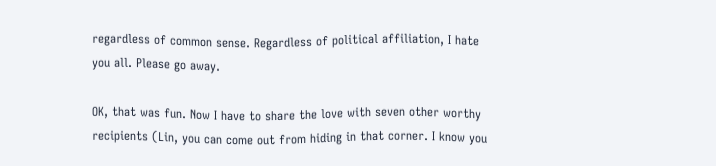regardless of common sense. Regardless of political affiliation, I hate you all. Please go away.

OK, that was fun. Now I have to share the love with seven other worthy recipients (Lin, you can come out from hiding in that corner. I know you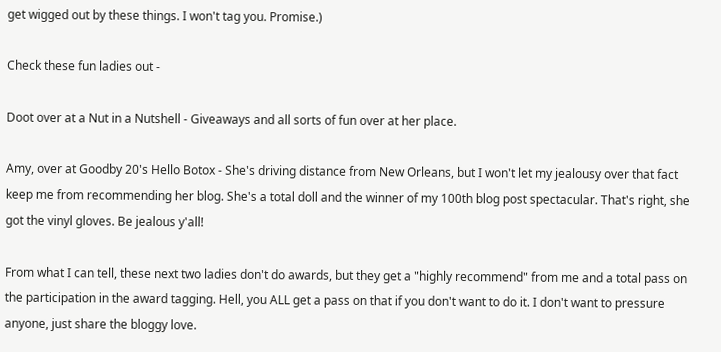get wigged out by these things. I won't tag you. Promise.)

Check these fun ladies out -

Doot over at a Nut in a Nutshell - Giveaways and all sorts of fun over at her place.

Amy, over at Goodby 20's Hello Botox - She's driving distance from New Orleans, but I won't let my jealousy over that fact keep me from recommending her blog. She's a total doll and the winner of my 100th blog post spectacular. That's right, she got the vinyl gloves. Be jealous y'all!

From what I can tell, these next two ladies don't do awards, but they get a "highly recommend" from me and a total pass on the participation in the award tagging. Hell, you ALL get a pass on that if you don't want to do it. I don't want to pressure anyone, just share the bloggy love.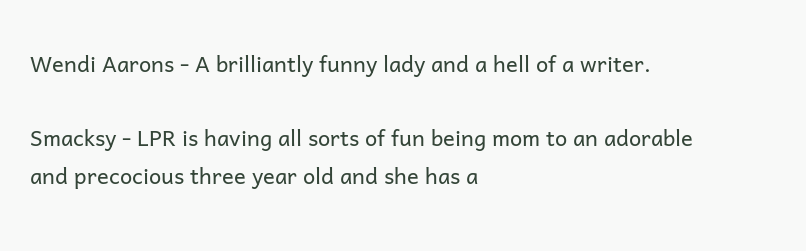Wendi Aarons - A brilliantly funny lady and a hell of a writer.

Smacksy - LPR is having all sorts of fun being mom to an adorable and precocious three year old and she has a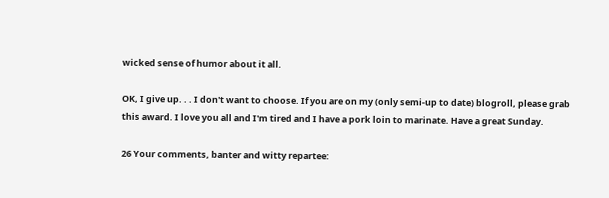wicked sense of humor about it all.

OK, I give up. . . I don't want to choose. If you are on my (only semi-up to date) blogroll, please grab this award. I love you all and I'm tired and I have a pork loin to marinate. Have a great Sunday.

26 Your comments, banter and witty repartee: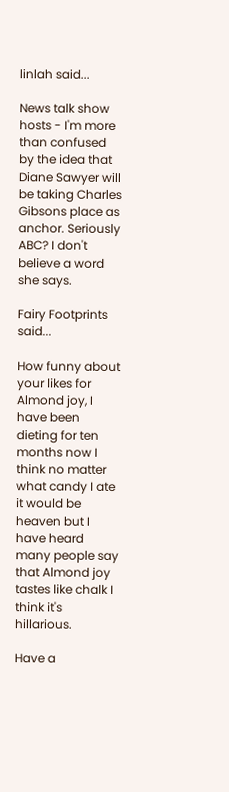linlah said...

News talk show hosts - I'm more than confused by the idea that Diane Sawyer will be taking Charles Gibsons place as anchor. Seriously ABC? I don't believe a word she says.

Fairy Footprints said...

How funny about your likes for Almond joy, I have been dieting for ten months now I think no matter what candy I ate it would be heaven but I have heard many people say that Almond joy tastes like chalk I think it's hillarious.

Have a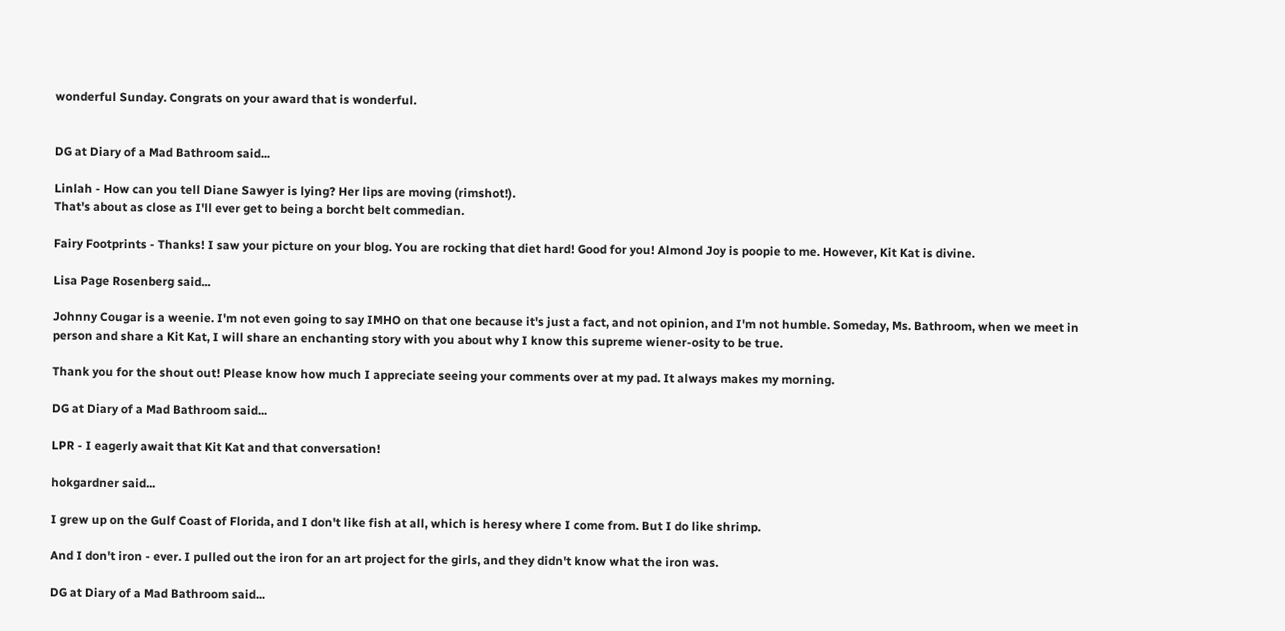wonderful Sunday. Congrats on your award that is wonderful.


DG at Diary of a Mad Bathroom said...

Linlah - How can you tell Diane Sawyer is lying? Her lips are moving (rimshot!).
That's about as close as I'll ever get to being a borcht belt commedian.

Fairy Footprints - Thanks! I saw your picture on your blog. You are rocking that diet hard! Good for you! Almond Joy is poopie to me. However, Kit Kat is divine.

Lisa Page Rosenberg said...

Johnny Cougar is a weenie. I'm not even going to say IMHO on that one because it's just a fact, and not opinion, and I'm not humble. Someday, Ms. Bathroom, when we meet in person and share a Kit Kat, I will share an enchanting story with you about why I know this supreme wiener-osity to be true.

Thank you for the shout out! Please know how much I appreciate seeing your comments over at my pad. It always makes my morning.

DG at Diary of a Mad Bathroom said...

LPR - I eagerly await that Kit Kat and that conversation!

hokgardner said...

I grew up on the Gulf Coast of Florida, and I don't like fish at all, which is heresy where I come from. But I do like shrimp.

And I don't iron - ever. I pulled out the iron for an art project for the girls, and they didn't know what the iron was.

DG at Diary of a Mad Bathroom said...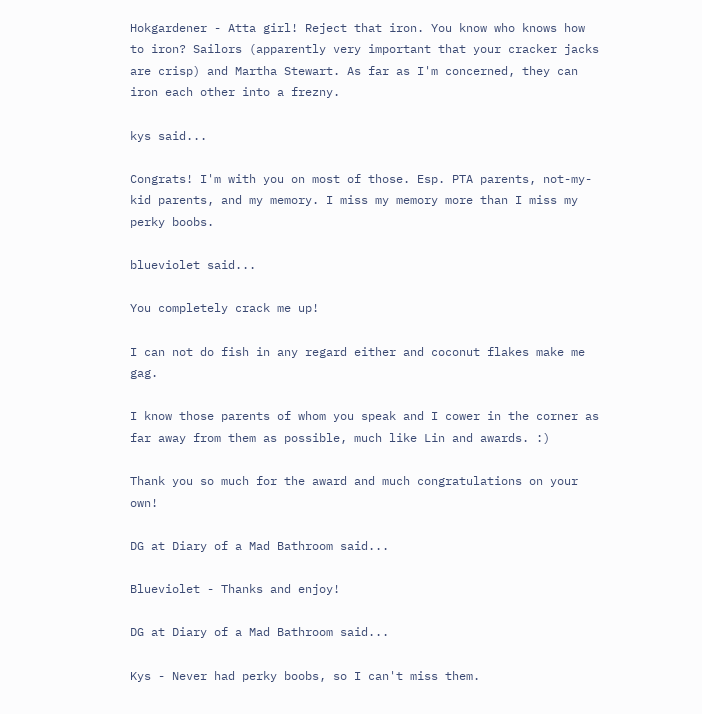Hokgardener - Atta girl! Reject that iron. You know who knows how to iron? Sailors (apparently very important that your cracker jacks are crisp) and Martha Stewart. As far as I'm concerned, they can iron each other into a frezny.

kys said...

Congrats! I'm with you on most of those. Esp. PTA parents, not-my-kid parents, and my memory. I miss my memory more than I miss my perky boobs.

blueviolet said...

You completely crack me up!

I can not do fish in any regard either and coconut flakes make me gag.

I know those parents of whom you speak and I cower in the corner as far away from them as possible, much like Lin and awards. :)

Thank you so much for the award and much congratulations on your own!

DG at Diary of a Mad Bathroom said...

Blueviolet - Thanks and enjoy!

DG at Diary of a Mad Bathroom said...

Kys - Never had perky boobs, so I can't miss them.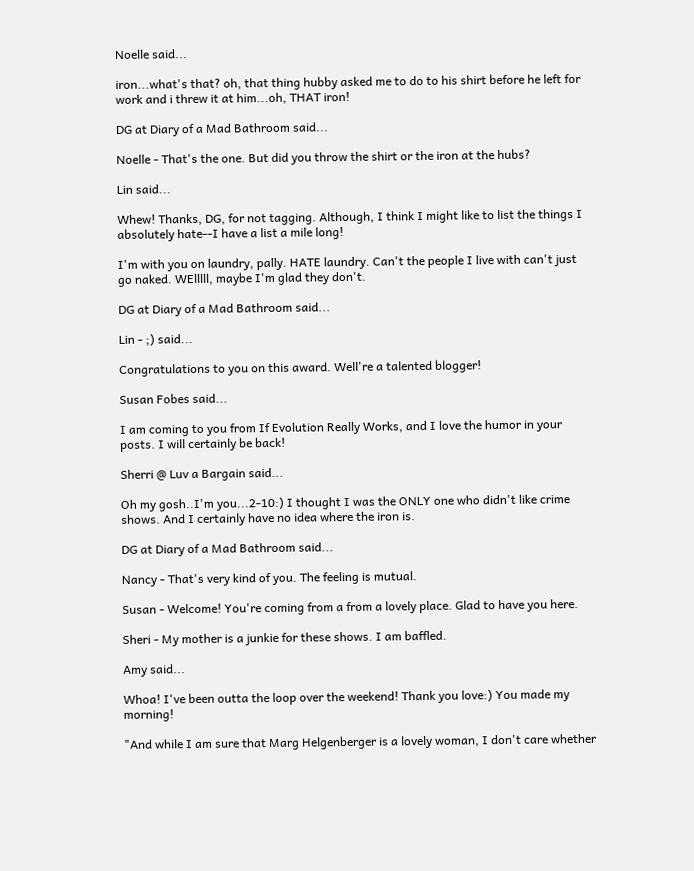Noelle said...

iron...what's that? oh, that thing hubby asked me to do to his shirt before he left for work and i threw it at him...oh, THAT iron!

DG at Diary of a Mad Bathroom said...

Noelle - That's the one. But did you throw the shirt or the iron at the hubs?

Lin said...

Whew! Thanks, DG, for not tagging. Although, I think I might like to list the things I absolutely hate--I have a list a mile long!

I'm with you on laundry, pally. HATE laundry. Can't the people I live with can't just go naked. WElllll, maybe I'm glad they don't.

DG at Diary of a Mad Bathroom said...

Lin - ;) said...

Congratulations to you on this award. Well're a talented blogger!

Susan Fobes said...

I am coming to you from If Evolution Really Works, and I love the humor in your posts. I will certainly be back!

Sherri @ Luv a Bargain said...

Oh my gosh..I'm you...2-10:) I thought I was the ONLY one who didn't like crime shows. And I certainly have no idea where the iron is.

DG at Diary of a Mad Bathroom said...

Nancy - That's very kind of you. The feeling is mutual.

Susan - Welcome! You're coming from a from a lovely place. Glad to have you here.

Sheri - My mother is a junkie for these shows. I am baffled.

Amy said...

Whoa! I've been outta the loop over the weekend! Thank you love:) You made my morning!

"And while I am sure that Marg Helgenberger is a lovely woman, I don't care whether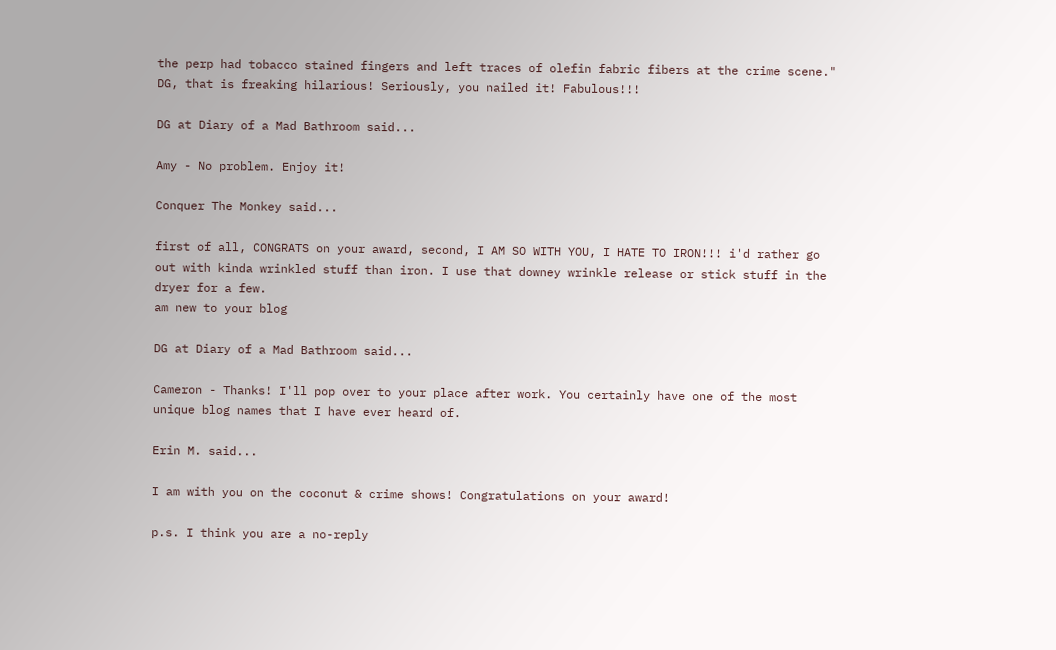the perp had tobacco stained fingers and left traces of olefin fabric fibers at the crime scene." DG, that is freaking hilarious! Seriously, you nailed it! Fabulous!!!

DG at Diary of a Mad Bathroom said...

Amy - No problem. Enjoy it!

Conquer The Monkey said...

first of all, CONGRATS on your award, second, I AM SO WITH YOU, I HATE TO IRON!!! i'd rather go out with kinda wrinkled stuff than iron. I use that downey wrinkle release or stick stuff in the dryer for a few.
am new to your blog

DG at Diary of a Mad Bathroom said...

Cameron - Thanks! I'll pop over to your place after work. You certainly have one of the most unique blog names that I have ever heard of.

Erin M. said...

I am with you on the coconut & crime shows! Congratulations on your award!

p.s. I think you are a no-reply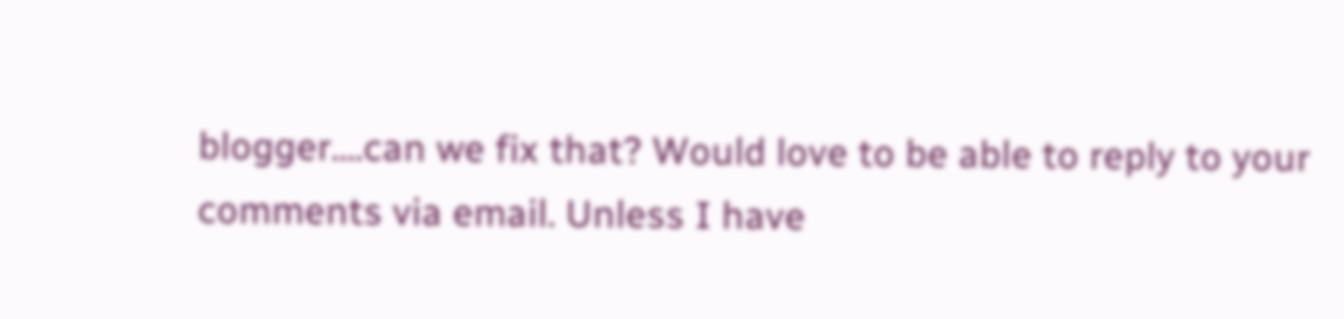blogger....can we fix that? Would love to be able to reply to your comments via email. Unless I have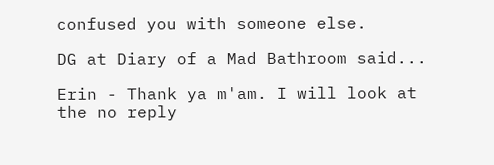confused you with someone else.

DG at Diary of a Mad Bathroom said...

Erin - Thank ya m'am. I will look at the no reply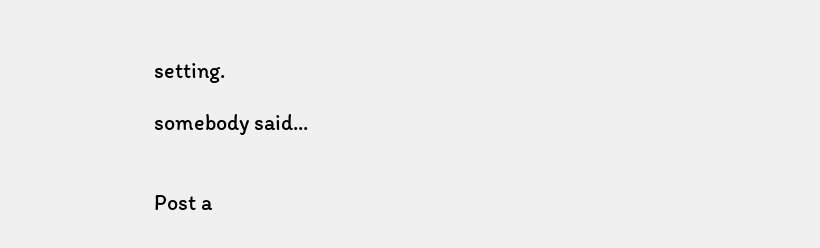setting.

somebody said...


Post a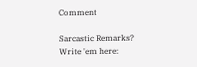Comment

Sarcastic Remarks?
Write 'em here: